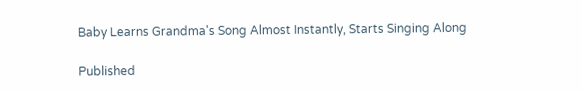Baby Learns Grandma's Song Almost Instantly, Starts Singing Along

Published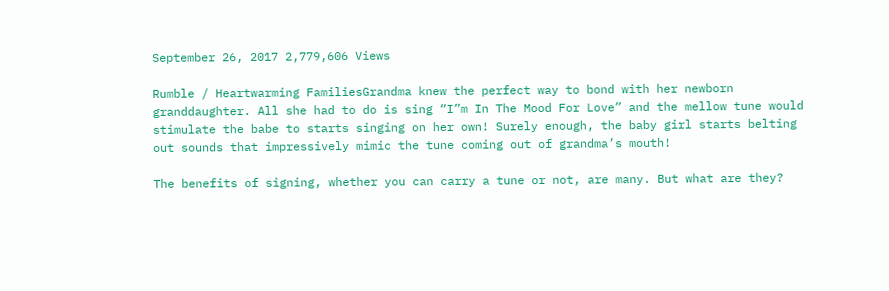September 26, 2017 2,779,606 Views

Rumble / Heartwarming FamiliesGrandma knew the perfect way to bond with her newborn granddaughter. All she had to do is sing “I”m In The Mood For Love” and the mellow tune would stimulate the babe to starts singing on her own! Surely enough, the baby girl starts belting out sounds that impressively mimic the tune coming out of grandma’s mouth!

The benefits of signing, whether you can carry a tune or not, are many. But what are they?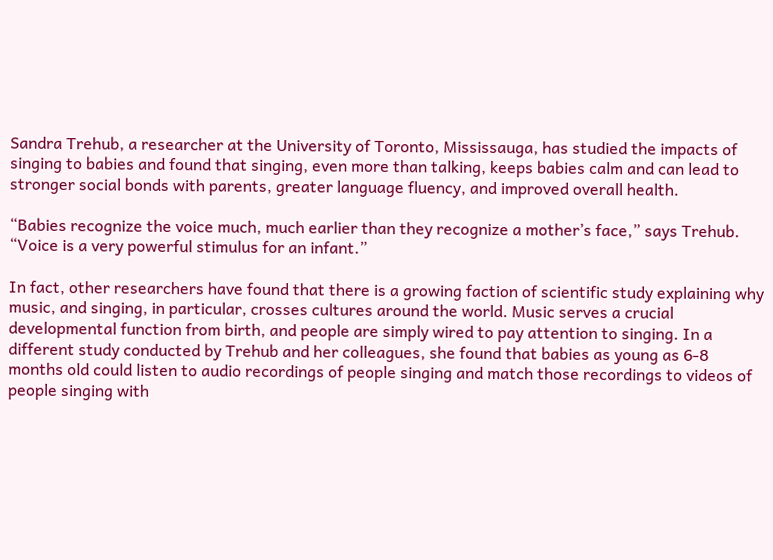Sandra Trehub, a researcher at the University of Toronto, Mississauga, has studied the impacts of singing to babies and found that singing, even more than talking, keeps babies calm and can lead to stronger social bonds with parents, greater language fluency, and improved overall health.

“Babies recognize the voice much, much earlier than they recognize a mother’s face,” says Trehub. “Voice is a very powerful stimulus for an infant.”

In fact, other researchers have found that there is a growing faction of scientific study explaining why music, and singing, in particular, crosses cultures around the world. Music serves a crucial developmental function from birth, and people are simply wired to pay attention to singing. In a different study conducted by Trehub and her colleagues, she found that babies as young as 6-8 months old could listen to audio recordings of people singing and match those recordings to videos of people singing with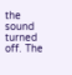the sound turned off. The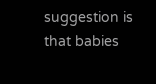suggestion is that babies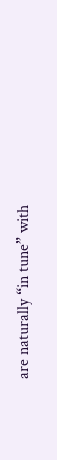are naturally “in tune” with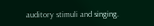auditory stimuli and singing.